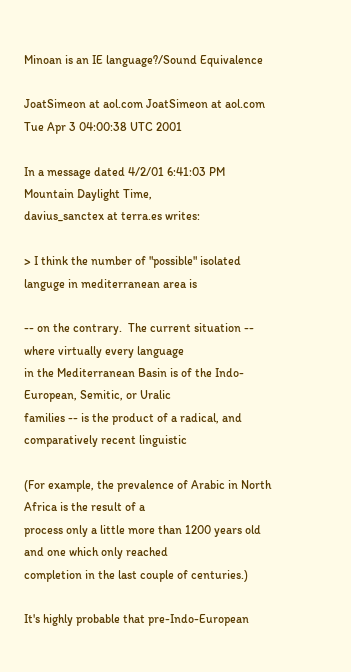Minoan is an IE language?/Sound Equivalence

JoatSimeon at aol.com JoatSimeon at aol.com
Tue Apr 3 04:00:38 UTC 2001

In a message dated 4/2/01 6:41:03 PM Mountain Daylight Time,
davius_sanctex at terra.es writes:

> I think the number of "possible" isolated languge in mediterranean area is

-- on the contrary.  The current situation -- where virtually every language
in the Mediterranean Basin is of the Indo-European, Semitic, or Uralic
families -- is the product of a radical, and comparatively recent linguistic

(For example, the prevalence of Arabic in North Africa is the result of a
process only a little more than 1200 years old and one which only reached
completion in the last couple of centuries.)

It's highly probable that pre-Indo-European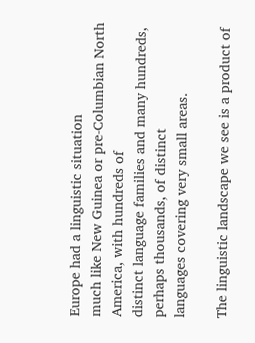Europe had a linguistic situation
much like New Guinea or pre-Columbian North America, with hundreds of
distinct language families and many hundreds, perhaps thousands, of distinct
languages covering very small areas.

The linguistic landscape we see is a product of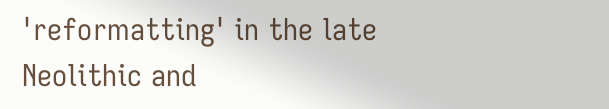'reformatting' in the late
Neolithic and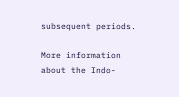subsequent periods.

More information about the Indo-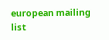european mailing list